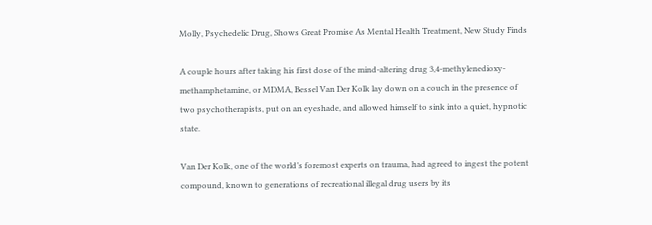Molly, Psychedelic Drug, Shows Great Promise As Mental Health Treatment, New Study Finds

A couple hours after taking his first dose of the mind-altering drug 3,4-methylenedioxy- methamphetamine, or MDMA, Bessel Van Der Kolk lay down on a couch in the presence of two psychotherapists, put on an eyeshade, and allowed himself to sink into a quiet, hypnotic state.

Van Der Kolk, one of the world’s foremost experts on trauma, had agreed to ingest the potent compound, known to generations of recreational illegal drug users by its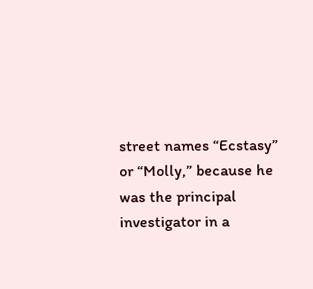street names “Ecstasy” or “Molly,” because he was the principal investigator in a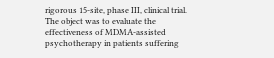rigorous 15-site, phase III, clinical trial. The object was to evaluate the effectiveness of MDMA-assisted psychotherapy in patients suffering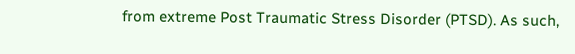from extreme Post Traumatic Stress Disorder (PTSD). As such,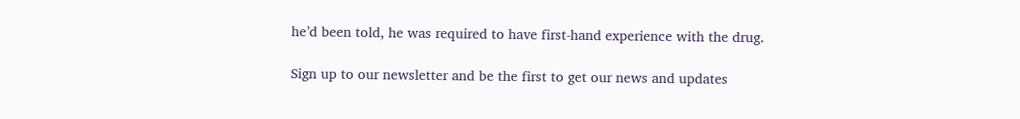he’d been told, he was required to have first-hand experience with the drug.

Sign up to our newsletter and be the first to get our news and updates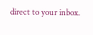direct to your inbox.